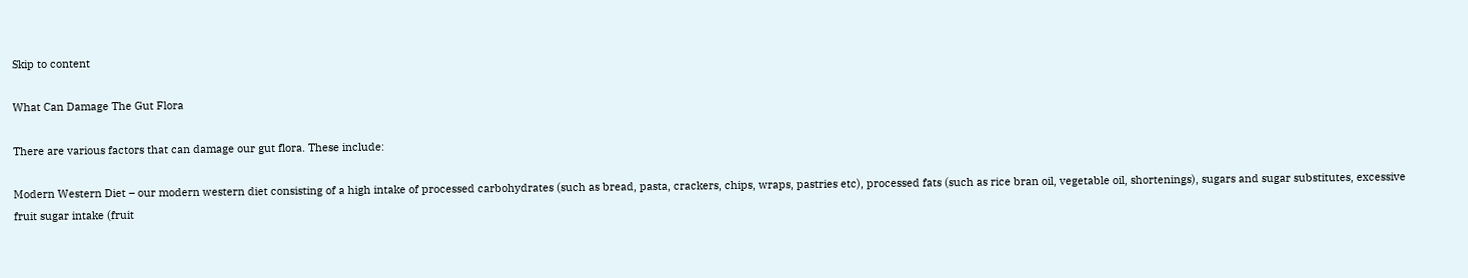Skip to content

What Can Damage The Gut Flora

There are various factors that can damage our gut flora. These include:

Modern Western Diet – our modern western diet consisting of a high intake of processed carbohydrates (such as bread, pasta, crackers, chips, wraps, pastries etc), processed fats (such as rice bran oil, vegetable oil, shortenings), sugars and sugar substitutes, excessive fruit sugar intake (fruit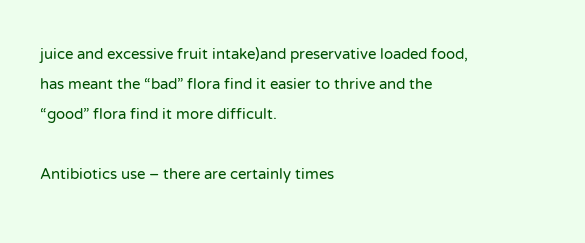juice and excessive fruit intake)and preservative loaded food, has meant the “bad” flora find it easier to thrive and the “good” flora find it more difficult.

Antibiotics use – there are certainly times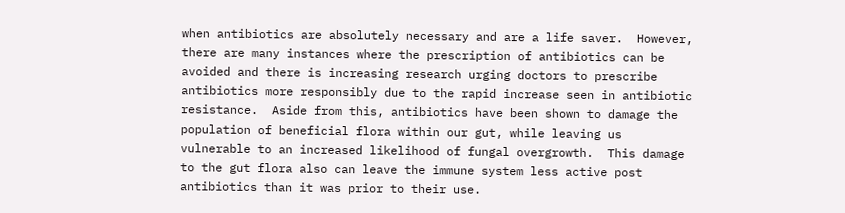when antibiotics are absolutely necessary and are a life saver.  However, there are many instances where the prescription of antibiotics can be avoided and there is increasing research urging doctors to prescribe antibiotics more responsibly due to the rapid increase seen in antibiotic resistance.  Aside from this, antibiotics have been shown to damage the population of beneficial flora within our gut, while leaving us vulnerable to an increased likelihood of fungal overgrowth.  This damage to the gut flora also can leave the immune system less active post antibiotics than it was prior to their use.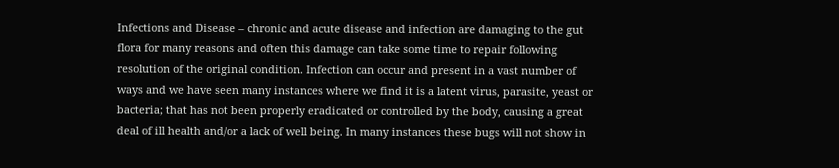Infections and Disease – chronic and acute disease and infection are damaging to the gut flora for many reasons and often this damage can take some time to repair following resolution of the original condition. Infection can occur and present in a vast number of ways and we have seen many instances where we find it is a latent virus, parasite, yeast or bacteria; that has not been properly eradicated or controlled by the body, causing a great deal of ill health and/or a lack of well being. In many instances these bugs will not show in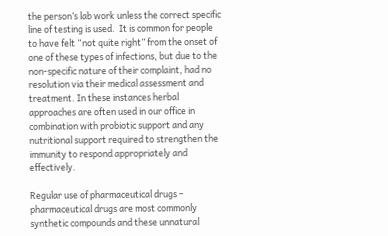the person’s lab work unless the correct specific line of testing is used.  It is common for people to have felt “not quite right” from the onset of one of these types of infections, but due to the non-specific nature of their complaint, had no resolution via their medical assessment and treatment. In these instances herbal approaches are often used in our office in combination with probiotic support and any nutritional support required to strengthen the immunity to respond appropriately and effectively.

Regular use of pharmaceutical drugs – pharmaceutical drugs are most commonly synthetic compounds and these unnatural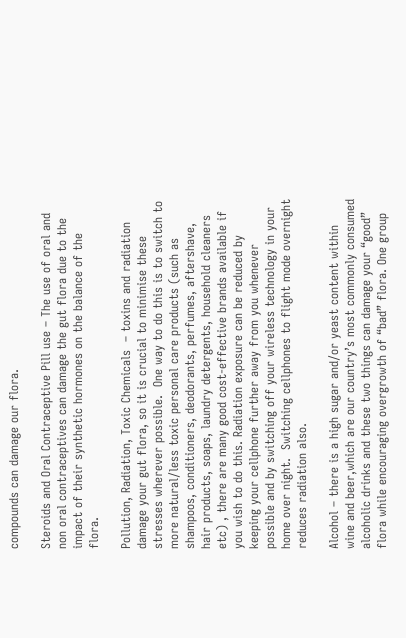compounds can damage our flora.

Steroids and Oral Contraceptive Pill use – The use of oral and non oral contraceptives can damage the gut flora due to the impact of their synthetic hormones on the balance of the flora.

Pollution, Radiation, Toxic Chemicals  – toxins and radiation damage your gut flora, so it is crucial to minimise these stresses wherever possible.  One way to do this is to switch to more natural/less toxic personal care products (such as shampoos, conditioners, deodorants, perfumes, aftershave, hair products, soaps, laundry detergents, household cleaners etc) , there are many good cost-effective brands available if you wish to do this. Radiation exposure can be reduced by keeping your cellphone further away from you whenever possible and by switching off your wireless technology in your home over night.  Switching cellphones to flight mode overnight reduces radiation also.

Alcohol – there is a high sugar and/or yeast content within wine and beer,which are our country’s most commonly consumed alcoholic drinks and these two things can damage your “good” flora while encouraging overgrowth of “bad” flora. One group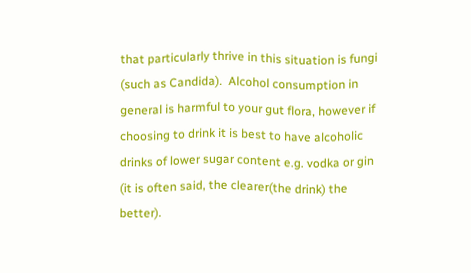that particularly thrive in this situation is fungi (such as Candida).  Alcohol consumption in general is harmful to your gut flora, however if choosing to drink it is best to have alcoholic drinks of lower sugar content e.g. vodka or gin (it is often said, the clearer(the drink) the better).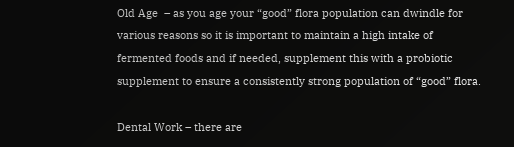Old Age  – as you age your “good” flora population can dwindle for various reasons so it is important to maintain a high intake of fermented foods and if needed, supplement this with a probiotic supplement to ensure a consistently strong population of “good” flora.

Dental Work – there are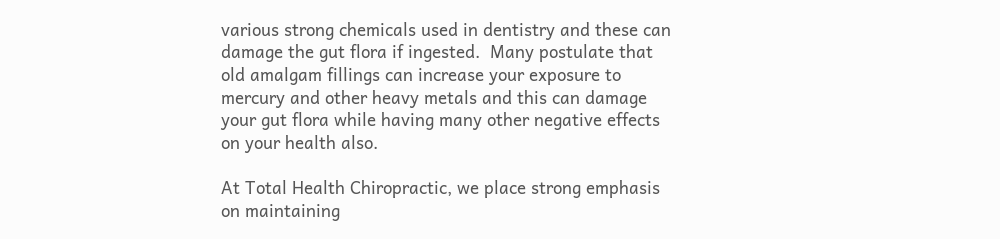various strong chemicals used in dentistry and these can damage the gut flora if ingested.  Many postulate that old amalgam fillings can increase your exposure to mercury and other heavy metals and this can damage your gut flora while having many other negative effects on your health also.

At Total Health Chiropractic, we place strong emphasis on maintaining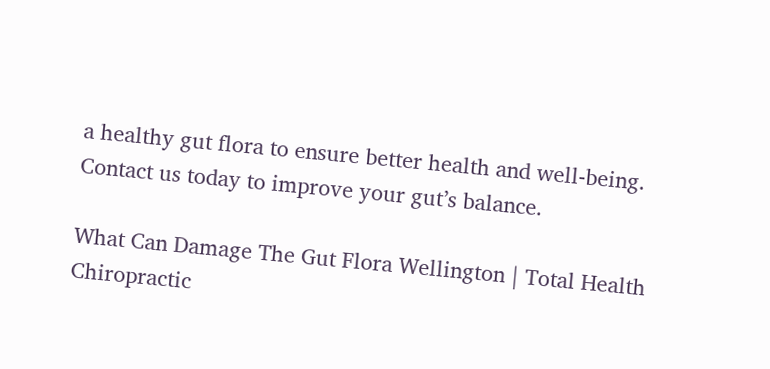a healthy gut flora to ensure better health and well-being. Contact us today to improve your gut’s balance.

What Can Damage The Gut Flora Wellington | Total Health Chiropractic